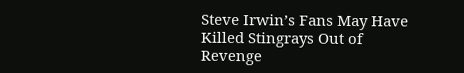Steve Irwin’s Fans May Have Killed Stingrays Out of Revenge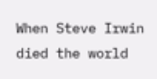When Steve Irwin died the world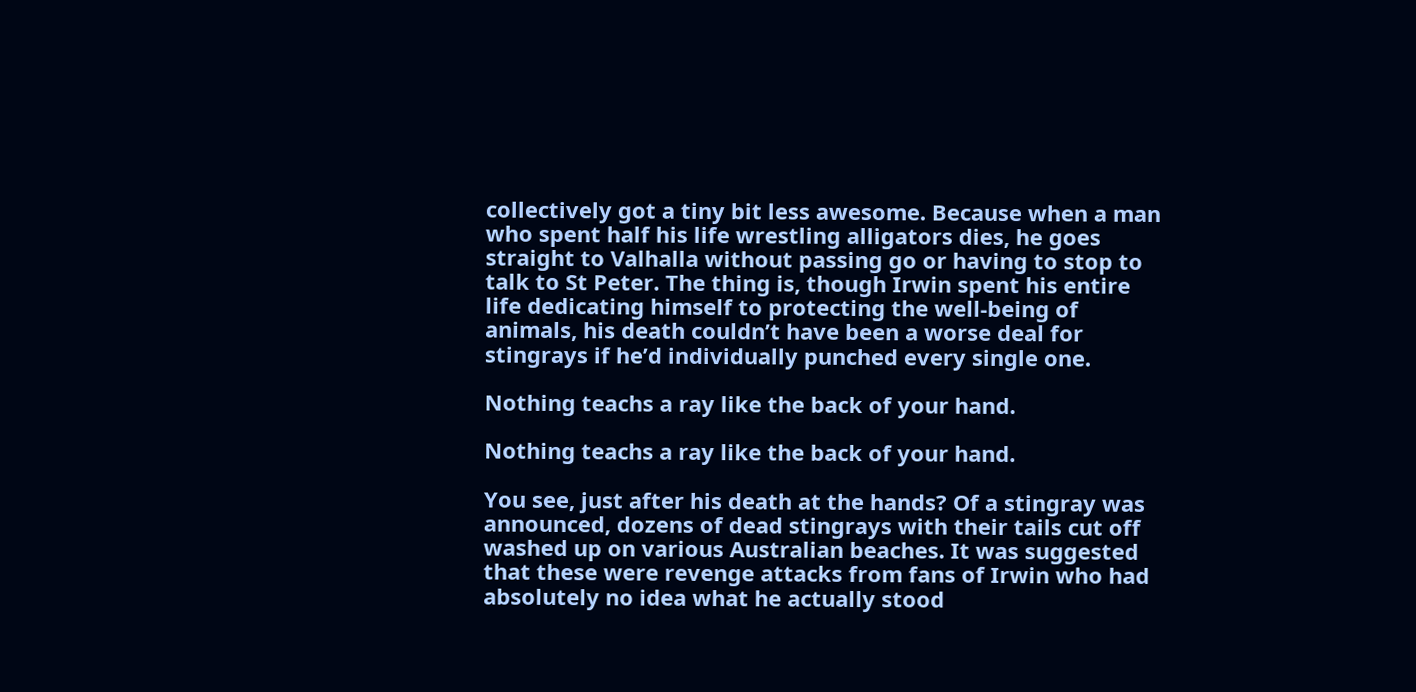collectively got a tiny bit less awesome. Because when a man who spent half his life wrestling alligators dies, he goes straight to Valhalla without passing go or having to stop to talk to St Peter. The thing is, though Irwin spent his entire life dedicating himself to protecting the well-being of animals, his death couldn’t have been a worse deal for stingrays if he’d individually punched every single one.

Nothing teachs a ray like the back of your hand.

Nothing teachs a ray like the back of your hand.

You see, just after his death at the hands? Of a stingray was announced, dozens of dead stingrays with their tails cut off washed up on various Australian beaches. It was suggested that these were revenge attacks from fans of Irwin who had absolutely no idea what he actually stood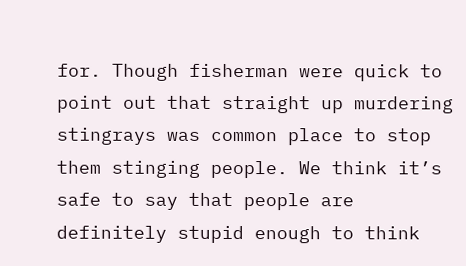for. Though fisherman were quick to point out that straight up murdering stingrays was common place to stop them stinging people. We think it’s safe to say that people are definitely stupid enough to think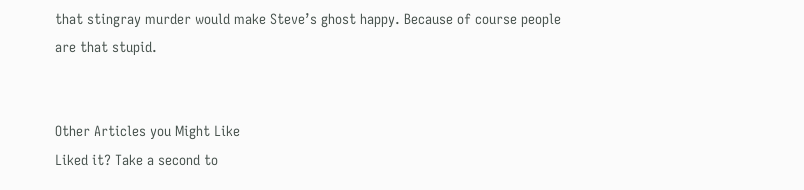that stingray murder would make Steve’s ghost happy. Because of course people are that stupid.


Other Articles you Might Like
Liked it? Take a second to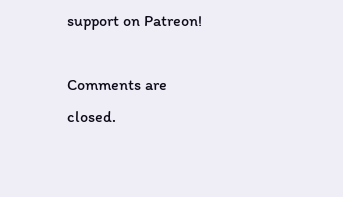support on Patreon!

Comments are closed.